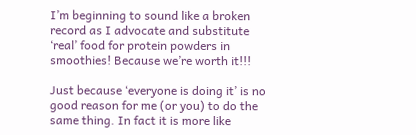I’m beginning to sound like a broken record as I advocate and substitute ‘real’ food for protein powders in smoothies! Because we’re worth it!!!

Just because ‘everyone is doing it’ is no good reason for me (or you) to do the same thing. In fact it is more like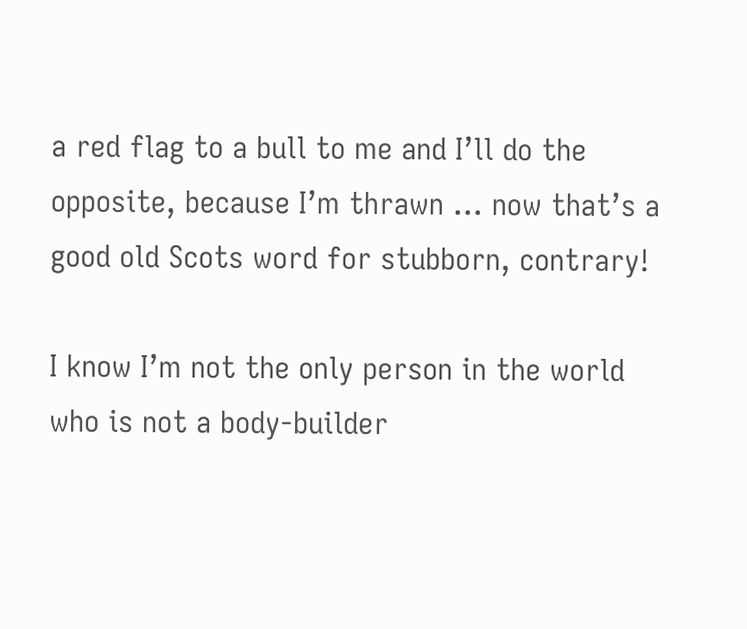a red flag to a bull to me and I’ll do the opposite, because I’m thrawn … now that’s a good old Scots word for stubborn, contrary!

I know I’m not the only person in the world who is not a body-builder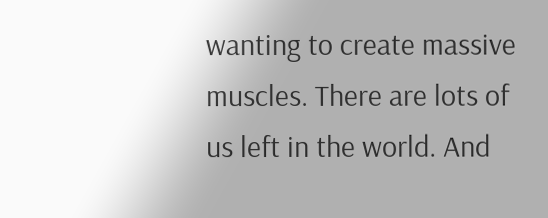wanting to create massive muscles. There are lots of us left in the world. And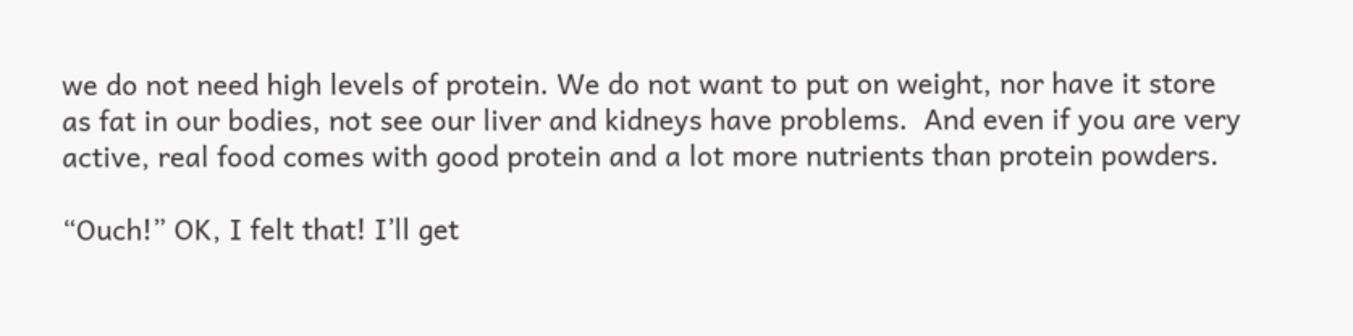we do not need high levels of protein. We do not want to put on weight, nor have it store as fat in our bodies, not see our liver and kidneys have problems.  And even if you are very active, real food comes with good protein and a lot more nutrients than protein powders.

“Ouch!” OK, I felt that! I’ll get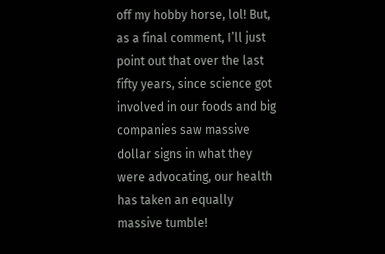off my hobby horse, lol! But, as a final comment, I’ll just point out that over the last fifty years, since science got involved in our foods and big companies saw massive dollar signs in what they were advocating, our health has taken an equally massive tumble!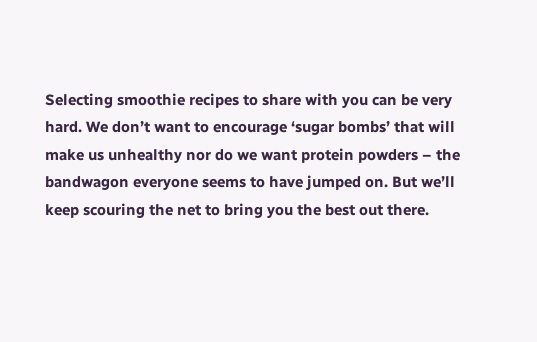Selecting smoothie recipes to share with you can be very hard. We don’t want to encourage ‘sugar bombs’ that will make us unhealthy nor do we want protein powders – the bandwagon everyone seems to have jumped on. But we’ll keep scouring the net to bring you the best out there.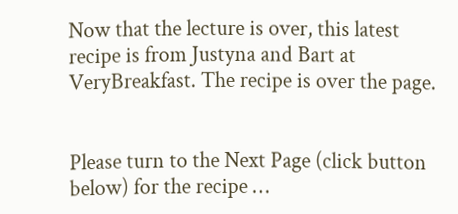Now that the lecture is over, this latest recipe is from Justyna and Bart at VeryBreakfast. The recipe is over the page.


Please turn to the Next Page (click button below) for the recipe …